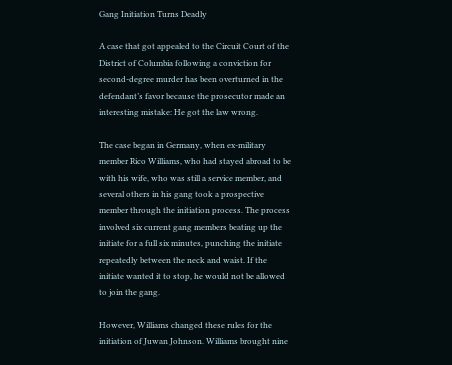Gang Initiation Turns Deadly

A case that got appealed to the Circuit Court of the District of Columbia following a conviction for second-degree murder has been overturned in the defendant’s favor because the prosecutor made an interesting mistake: He got the law wrong.

The case began in Germany, when ex-military member Rico Williams, who had stayed abroad to be with his wife, who was still a service member, and several others in his gang took a prospective member through the initiation process. The process involved six current gang members beating up the initiate for a full six minutes, punching the initiate repeatedly between the neck and waist. If the initiate wanted it to stop, he would not be allowed to join the gang.

However, Williams changed these rules for the initiation of Juwan Johnson. Williams brought nine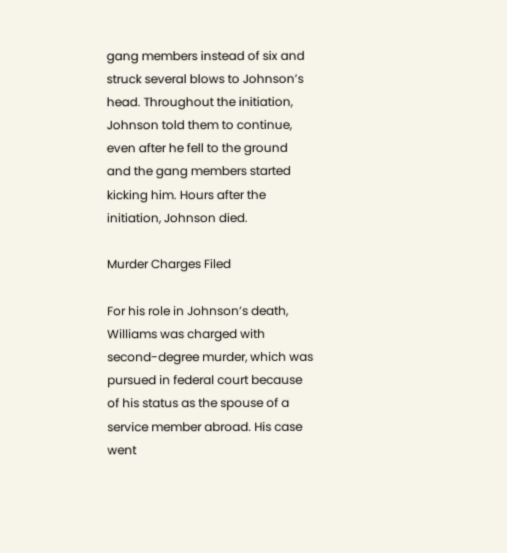gang members instead of six and struck several blows to Johnson’s head. Throughout the initiation, Johnson told them to continue, even after he fell to the ground and the gang members started kicking him. Hours after the initiation, Johnson died.

Murder Charges Filed

For his role in Johnson’s death, Williams was charged with second-degree murder, which was pursued in federal court because of his status as the spouse of a service member abroad. His case went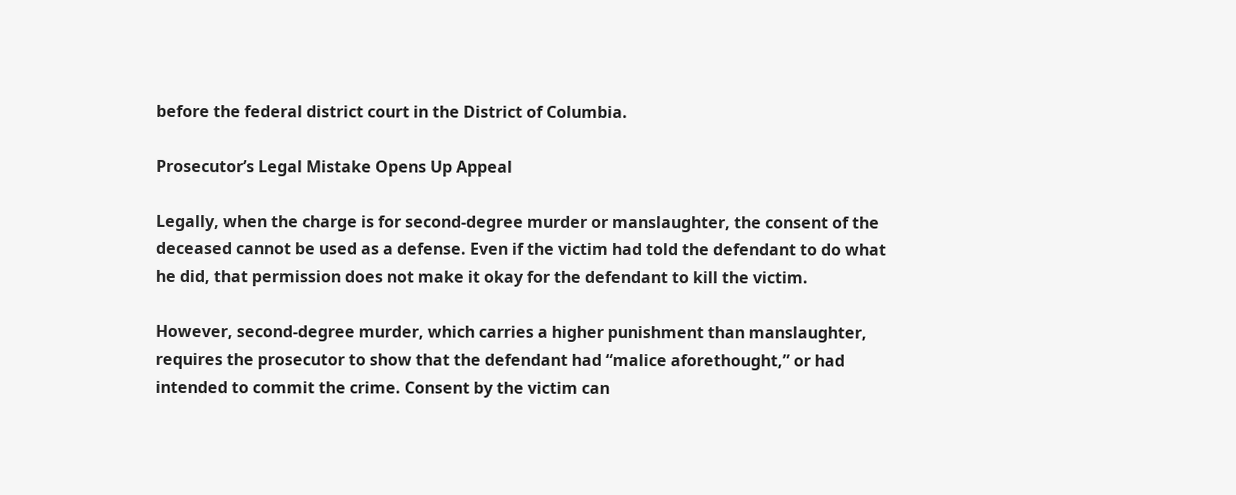before the federal district court in the District of Columbia.

Prosecutor’s Legal Mistake Opens Up Appeal

Legally, when the charge is for second-degree murder or manslaughter, the consent of the deceased cannot be used as a defense. Even if the victim had told the defendant to do what he did, that permission does not make it okay for the defendant to kill the victim.

However, second-degree murder, which carries a higher punishment than manslaughter, requires the prosecutor to show that the defendant had “malice aforethought,” or had intended to commit the crime. Consent by the victim can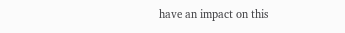have an impact on this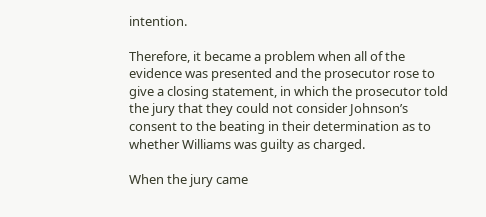intention.

Therefore, it became a problem when all of the evidence was presented and the prosecutor rose to give a closing statement, in which the prosecutor told the jury that they could not consider Johnson’s consent to the beating in their determination as to whether Williams was guilty as charged.

When the jury came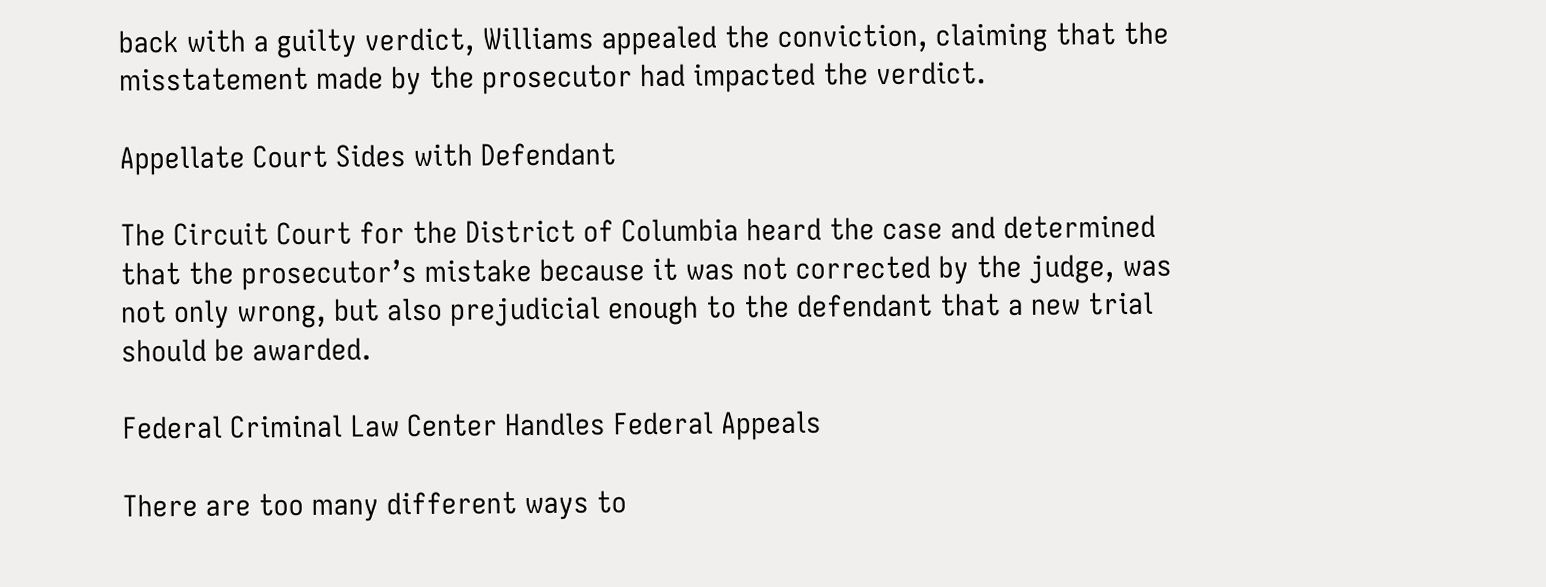back with a guilty verdict, Williams appealed the conviction, claiming that the misstatement made by the prosecutor had impacted the verdict.

Appellate Court Sides with Defendant

The Circuit Court for the District of Columbia heard the case and determined that the prosecutor’s mistake because it was not corrected by the judge, was not only wrong, but also prejudicial enough to the defendant that a new trial should be awarded.

Federal Criminal Law Center Handles Federal Appeals

There are too many different ways to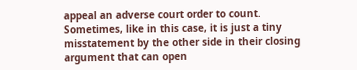appeal an adverse court order to count. Sometimes, like in this case, it is just a tiny misstatement by the other side in their closing argument that can open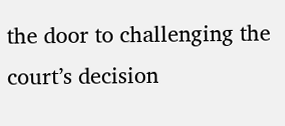the door to challenging the court’s decision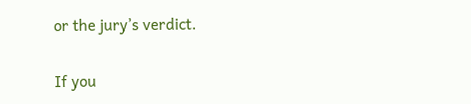or the jury’s verdict.

If you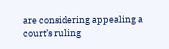are considering appealing a court’s ruling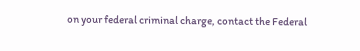on your federal criminal charge, contact the Federal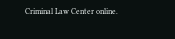Criminal Law Center online.